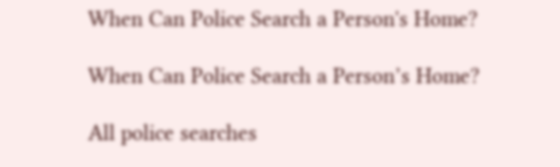When Can Police Search a Person's Home?

When Can Police Search a Person’s Home?

All police searches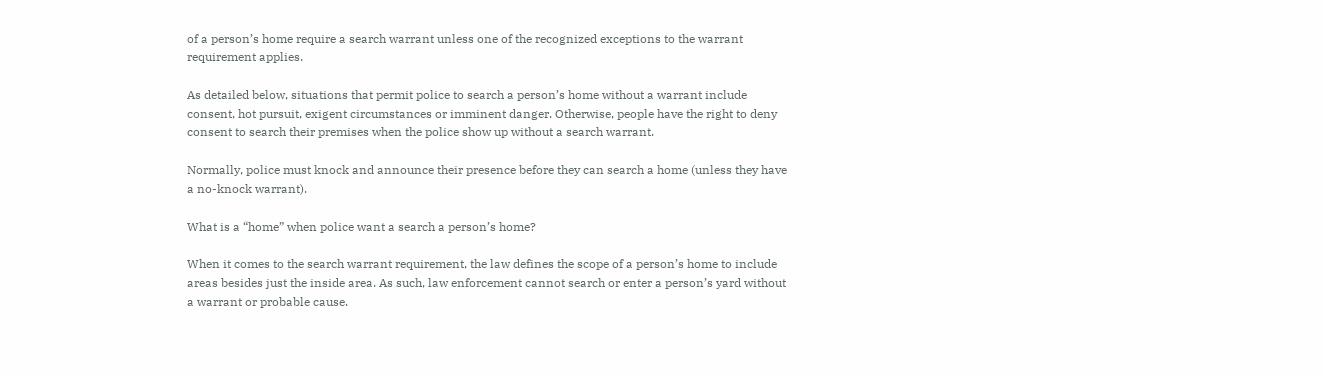of a person’s home require a search warrant unless one of the recognized exceptions to the warrant requirement applies.

As detailed below, situations that permit police to search a person’s home without a warrant include consent, hot pursuit, exigent circumstances or imminent danger. Otherwise, people have the right to deny consent to search their premises when the police show up without a search warrant.

Normally, police must knock and announce their presence before they can search a home (unless they have a no-knock warrant).

What is a “home” when police want a search a person’s home?

When it comes to the search warrant requirement, the law defines the scope of a person’s home to include areas besides just the inside area. As such, law enforcement cannot search or enter a person’s yard without a warrant or probable cause.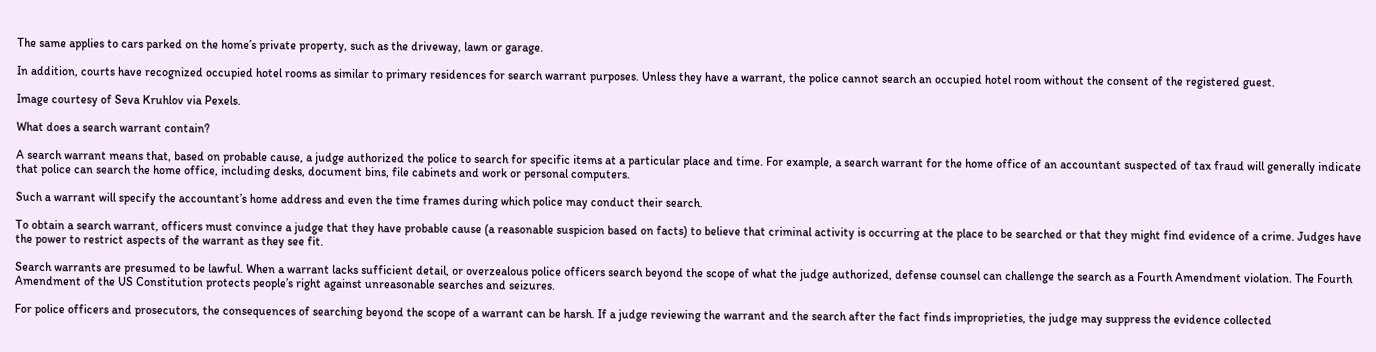The same applies to cars parked on the home’s private property, such as the driveway, lawn or garage.

In addition, courts have recognized occupied hotel rooms as similar to primary residences for search warrant purposes. Unless they have a warrant, the police cannot search an occupied hotel room without the consent of the registered guest.

Image courtesy of Seva Kruhlov via Pexels.

What does a search warrant contain?

A search warrant means that, based on probable cause, a judge authorized the police to search for specific items at a particular place and time. For example, a search warrant for the home office of an accountant suspected of tax fraud will generally indicate that police can search the home office, including desks, document bins, file cabinets and work or personal computers.

Such a warrant will specify the accountant’s home address and even the time frames during which police may conduct their search.

To obtain a search warrant, officers must convince a judge that they have probable cause (a reasonable suspicion based on facts) to believe that criminal activity is occurring at the place to be searched or that they might find evidence of a crime. Judges have the power to restrict aspects of the warrant as they see fit.

Search warrants are presumed to be lawful. When a warrant lacks sufficient detail, or overzealous police officers search beyond the scope of what the judge authorized, defense counsel can challenge the search as a Fourth Amendment violation. The Fourth Amendment of the US Constitution protects people’s right against unreasonable searches and seizures.

For police officers and prosecutors, the consequences of searching beyond the scope of a warrant can be harsh. If a judge reviewing the warrant and the search after the fact finds improprieties, the judge may suppress the evidence collected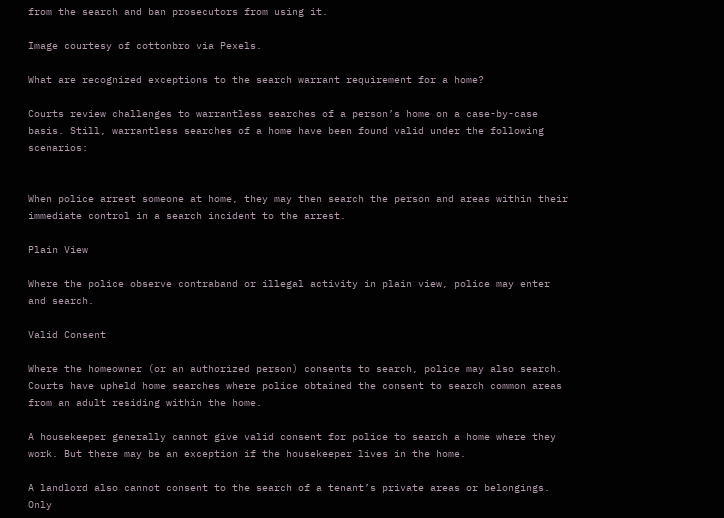from the search and ban prosecutors from using it.

Image courtesy of cottonbro via Pexels.

What are recognized exceptions to the search warrant requirement for a home?

Courts review challenges to warrantless searches of a person’s home on a case-by-case basis. Still, warrantless searches of a home have been found valid under the following scenarios:


When police arrest someone at home, they may then search the person and areas within their immediate control in a search incident to the arrest.

Plain View

Where the police observe contraband or illegal activity in plain view, police may enter and search.

Valid Consent

Where the homeowner (or an authorized person) consents to search, police may also search. Courts have upheld home searches where police obtained the consent to search common areas from an adult residing within the home.

A housekeeper generally cannot give valid consent for police to search a home where they work. But there may be an exception if the housekeeper lives in the home.

A landlord also cannot consent to the search of a tenant’s private areas or belongings. Only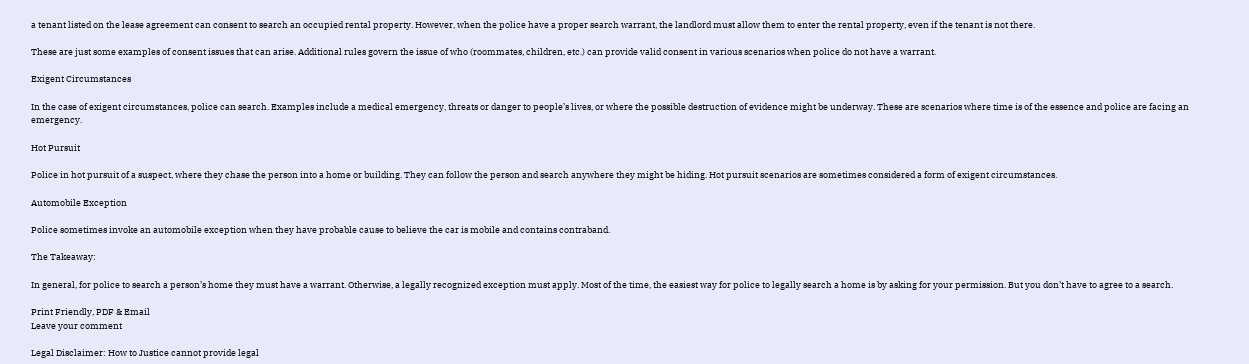a tenant listed on the lease agreement can consent to search an occupied rental property. However, when the police have a proper search warrant, the landlord must allow them to enter the rental property, even if the tenant is not there.

These are just some examples of consent issues that can arise. Additional rules govern the issue of who (roommates, children, etc.) can provide valid consent in various scenarios when police do not have a warrant.

Exigent Circumstances

In the case of exigent circumstances, police can search. Examples include a medical emergency, threats or danger to people’s lives, or where the possible destruction of evidence might be underway. These are scenarios where time is of the essence and police are facing an emergency.

Hot Pursuit

Police in hot pursuit of a suspect, where they chase the person into a home or building. They can follow the person and search anywhere they might be hiding. Hot pursuit scenarios are sometimes considered a form of exigent circumstances.

Automobile Exception

Police sometimes invoke an automobile exception when they have probable cause to believe the car is mobile and contains contraband.

The Takeaway:

In general, for police to search a person’s home they must have a warrant. Otherwise, a legally recognized exception must apply. Most of the time, the easiest way for police to legally search a home is by asking for your permission. But you don’t have to agree to a search.

Print Friendly, PDF & Email
Leave your comment

Legal Disclaimer: How to Justice cannot provide legal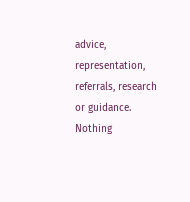advice, representation, referrals, research or guidance. Nothing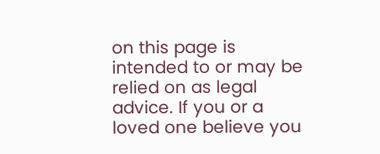on this page is intended to or may be relied on as legal advice. If you or a loved one believe you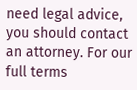need legal advice, you should contact an attorney. For our full terms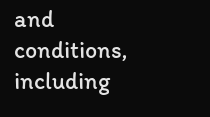and conditions, including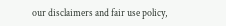our disclaimers and fair use policy,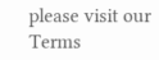please visit our Terms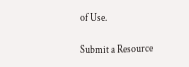of Use.

Submit a Resource